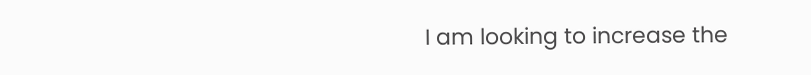I am looking to increase the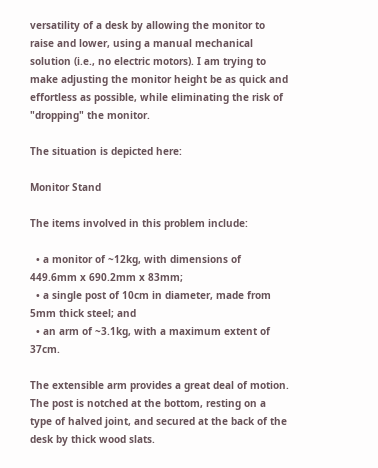versatility of a desk by allowing the monitor to raise and lower, using a manual mechanical solution (i.e., no electric motors). I am trying to make adjusting the monitor height be as quick and effortless as possible, while eliminating the risk of "dropping" the monitor.

The situation is depicted here:

Monitor Stand

The items involved in this problem include:

  • a monitor of ~12kg, with dimensions of 449.6mm x 690.2mm x 83mm;
  • a single post of 10cm in diameter, made from 5mm thick steel; and
  • an arm of ~3.1kg, with a maximum extent of 37cm.

The extensible arm provides a great deal of motion. The post is notched at the bottom, resting on a type of halved joint, and secured at the back of the desk by thick wood slats.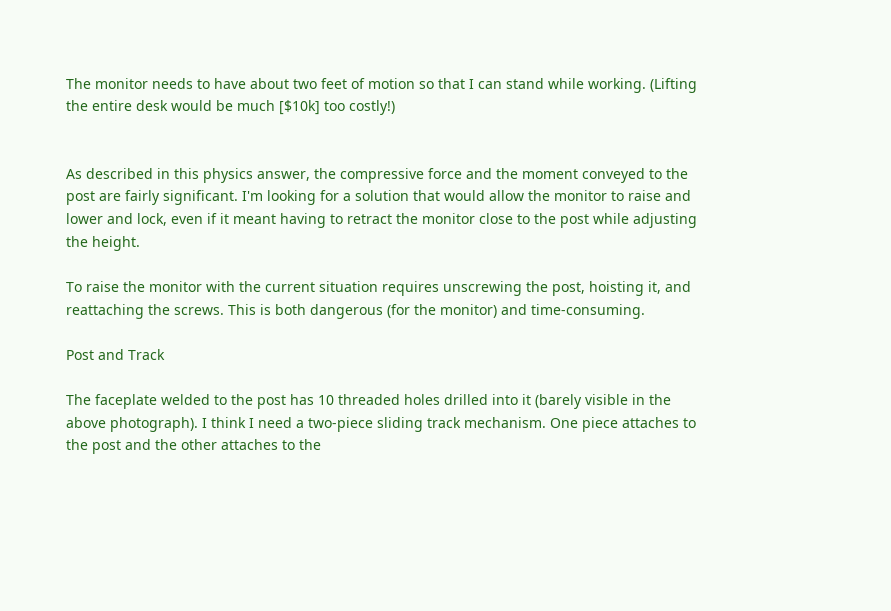The monitor needs to have about two feet of motion so that I can stand while working. (Lifting the entire desk would be much [$10k] too costly!)


As described in this physics answer, the compressive force and the moment conveyed to the post are fairly significant. I'm looking for a solution that would allow the monitor to raise and lower and lock, even if it meant having to retract the monitor close to the post while adjusting the height.

To raise the monitor with the current situation requires unscrewing the post, hoisting it, and reattaching the screws. This is both dangerous (for the monitor) and time-consuming.

Post and Track

The faceplate welded to the post has 10 threaded holes drilled into it (barely visible in the above photograph). I think I need a two-piece sliding track mechanism. One piece attaches to the post and the other attaches to the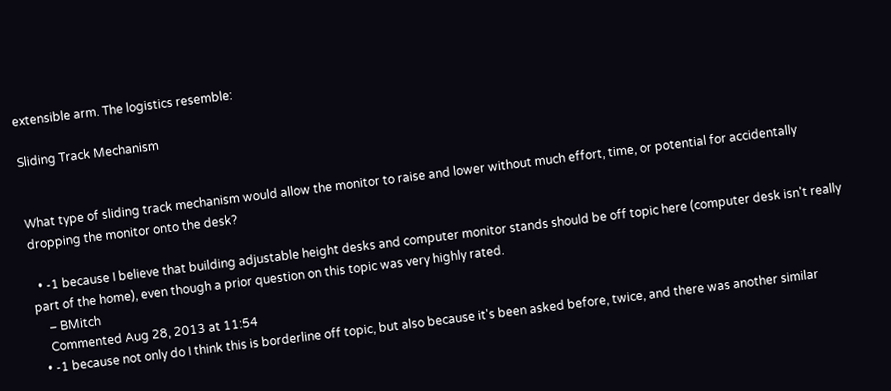extensible arm. The logistics resemble:

Sliding Track Mechanism


What type of sliding track mechanism would allow the monitor to raise and lower without much effort, time, or potential for accidentally dropping the monitor onto the desk?

  • -1 because I believe that building adjustable height desks and computer monitor stands should be off topic here (computer desk isn't really part of the home), even though a prior question on this topic was very highly rated.
    – BMitch
    Commented Aug 28, 2013 at 11:54
  • -1 because not only do I think this is borderline off topic, but also because it's been asked before, twice, and there was another similar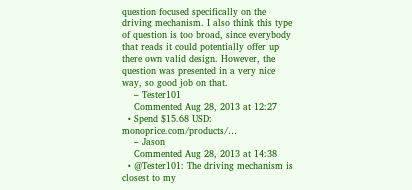question focused specifically on the driving mechanism. I also think this type of question is too broad, since everybody that reads it could potentially offer up there own valid design. However, the question was presented in a very nice way, so good job on that.
    – Tester101
    Commented Aug 28, 2013 at 12:27
  • Spend $15.68 USD: monoprice.com/products/…
    – Jason
    Commented Aug 28, 2013 at 14:38
  • @Tester101: The driving mechanism is closest to my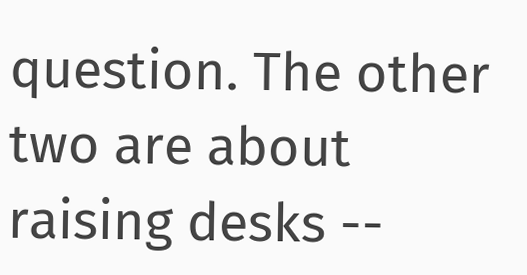question. The other two are about raising desks --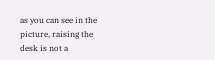as you can see in the picture, raising the desk is not a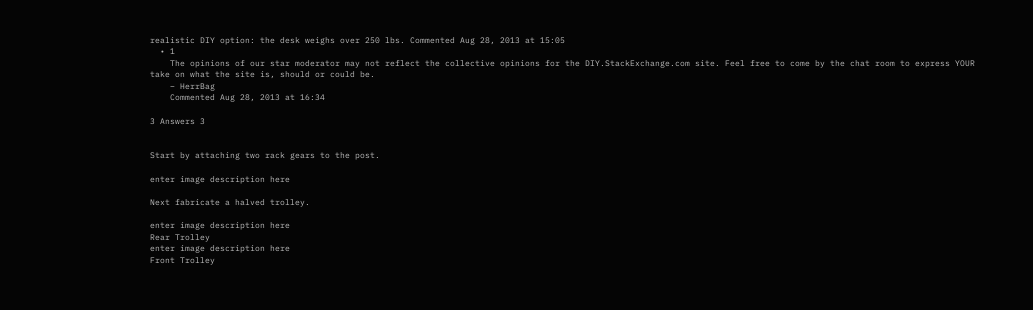realistic DIY option: the desk weighs over 250 lbs. Commented Aug 28, 2013 at 15:05
  • 1
    The opinions of our star moderator may not reflect the collective opinions for the DIY.StackExchange.com site. Feel free to come by the chat room to express YOUR take on what the site is, should or could be.
    – HerrBag
    Commented Aug 28, 2013 at 16:34

3 Answers 3


Start by attaching two rack gears to the post.

enter image description here

Next fabricate a halved trolley.

enter image description here
Rear Trolley
enter image description here
Front Trolley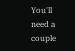You'll need a couple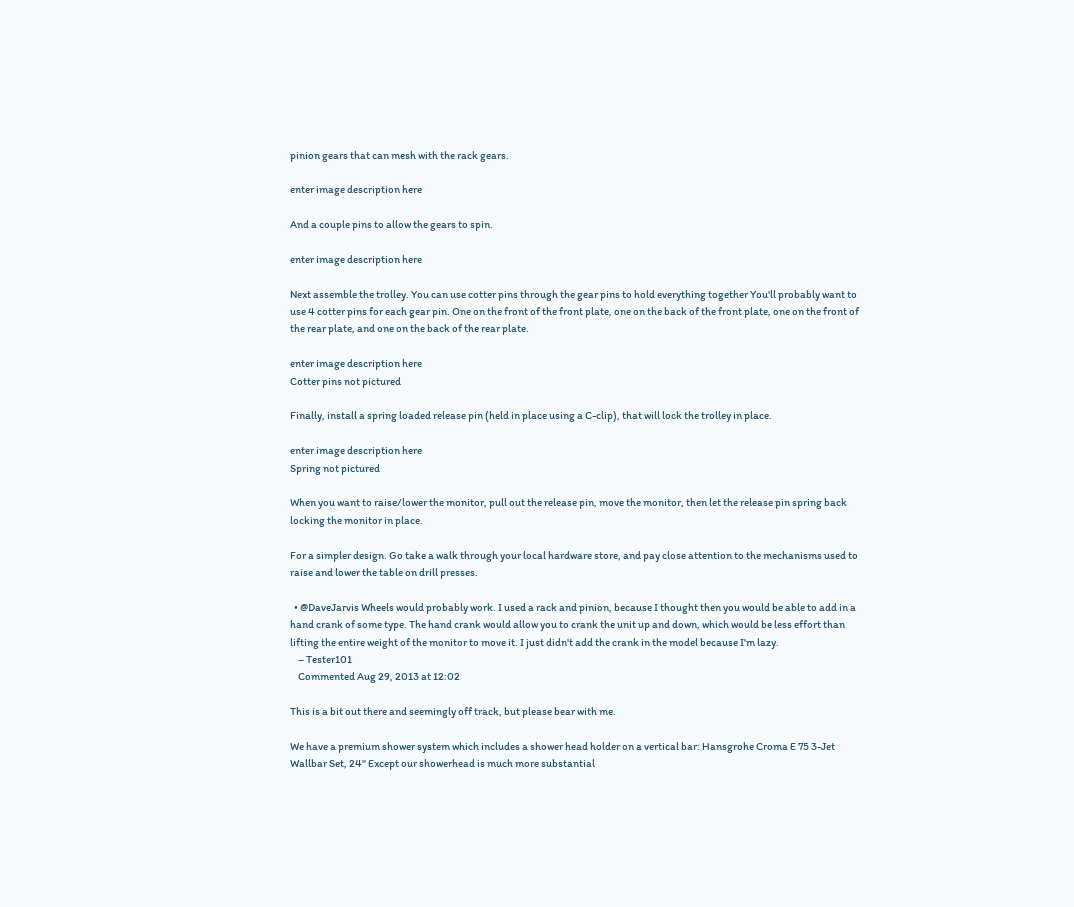pinion gears that can mesh with the rack gears.

enter image description here

And a couple pins to allow the gears to spin.

enter image description here

Next assemble the trolley. You can use cotter pins through the gear pins to hold everything together You'll probably want to use 4 cotter pins for each gear pin. One on the front of the front plate, one on the back of the front plate, one on the front of the rear plate, and one on the back of the rear plate.

enter image description here
Cotter pins not pictured

Finally, install a spring loaded release pin (held in place using a C-clip), that will lock the trolley in place.

enter image description here
Spring not pictured

When you want to raise/lower the monitor, pull out the release pin, move the monitor, then let the release pin spring back locking the monitor in place.

For a simpler design. Go take a walk through your local hardware store, and pay close attention to the mechanisms used to raise and lower the table on drill presses.

  • @DaveJarvis Wheels would probably work. I used a rack and pinion, because I thought then you would be able to add in a hand crank of some type. The hand crank would allow you to crank the unit up and down, which would be less effort than lifting the entire weight of the monitor to move it. I just didn't add the crank in the model because I'm lazy.
    – Tester101
    Commented Aug 29, 2013 at 12:02

This is a bit out there and seemingly off track, but please bear with me.

We have a premium shower system which includes a shower head holder on a vertical bar: Hansgrohe Croma E 75 3-Jet Wallbar Set, 24" Except our showerhead is much more substantial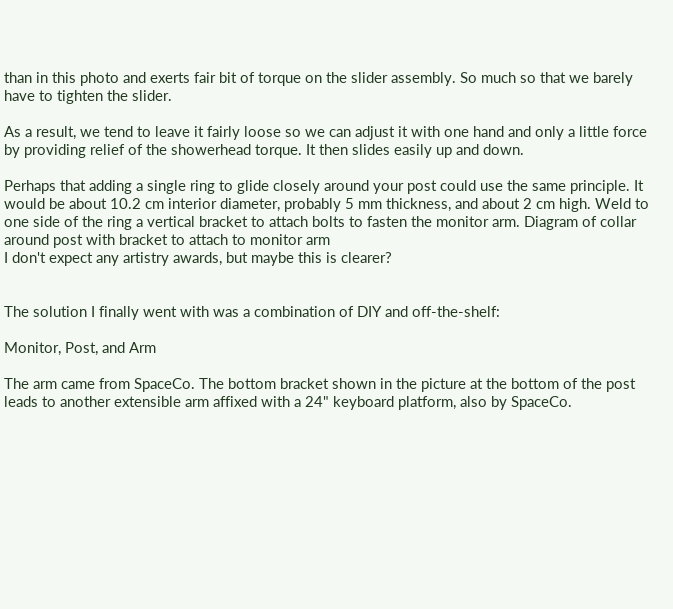than in this photo and exerts fair bit of torque on the slider assembly. So much so that we barely have to tighten the slider.

As a result, we tend to leave it fairly loose so we can adjust it with one hand and only a little force by providing relief of the showerhead torque. It then slides easily up and down.

Perhaps that adding a single ring to glide closely around your post could use the same principle. It would be about 10.2 cm interior diameter, probably 5 mm thickness, and about 2 cm high. Weld to one side of the ring a vertical bracket to attach bolts to fasten the monitor arm. Diagram of collar around post with bracket to attach to monitor arm
I don't expect any artistry awards, but maybe this is clearer?


The solution I finally went with was a combination of DIY and off-the-shelf:

Monitor, Post, and Arm

The arm came from SpaceCo. The bottom bracket shown in the picture at the bottom of the post leads to another extensible arm affixed with a 24" keyboard platform, also by SpaceCo.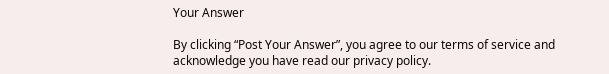Your Answer

By clicking “Post Your Answer”, you agree to our terms of service and acknowledge you have read our privacy policy.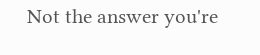Not the answer you're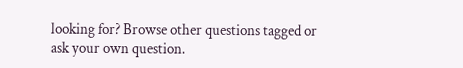looking for? Browse other questions tagged or ask your own question.